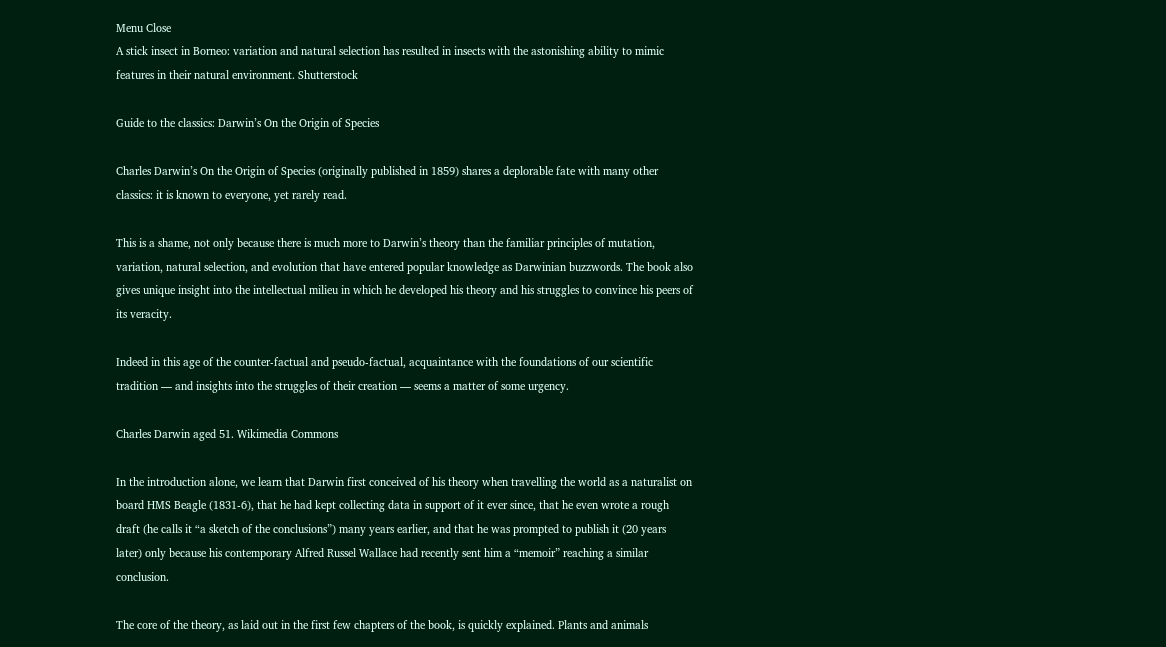Menu Close
A stick insect in Borneo: variation and natural selection has resulted in insects with the astonishing ability to mimic features in their natural environment. Shutterstock

Guide to the classics: Darwin’s On the Origin of Species

Charles Darwin’s On the Origin of Species (originally published in 1859) shares a deplorable fate with many other classics: it is known to everyone, yet rarely read.

This is a shame, not only because there is much more to Darwin’s theory than the familiar principles of mutation, variation, natural selection, and evolution that have entered popular knowledge as Darwinian buzzwords. The book also gives unique insight into the intellectual milieu in which he developed his theory and his struggles to convince his peers of its veracity.

Indeed in this age of the counter-factual and pseudo-factual, acquaintance with the foundations of our scientific tradition — and insights into the struggles of their creation — seems a matter of some urgency.

Charles Darwin aged 51. Wikimedia Commons

In the introduction alone, we learn that Darwin first conceived of his theory when travelling the world as a naturalist on board HMS Beagle (1831-6), that he had kept collecting data in support of it ever since, that he even wrote a rough draft (he calls it “a sketch of the conclusions”) many years earlier, and that he was prompted to publish it (20 years later) only because his contemporary Alfred Russel Wallace had recently sent him a “memoir” reaching a similar conclusion.

The core of the theory, as laid out in the first few chapters of the book, is quickly explained. Plants and animals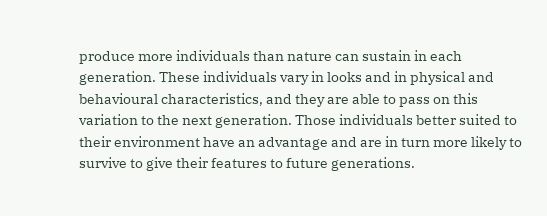produce more individuals than nature can sustain in each generation. These individuals vary in looks and in physical and behavioural characteristics, and they are able to pass on this variation to the next generation. Those individuals better suited to their environment have an advantage and are in turn more likely to survive to give their features to future generations.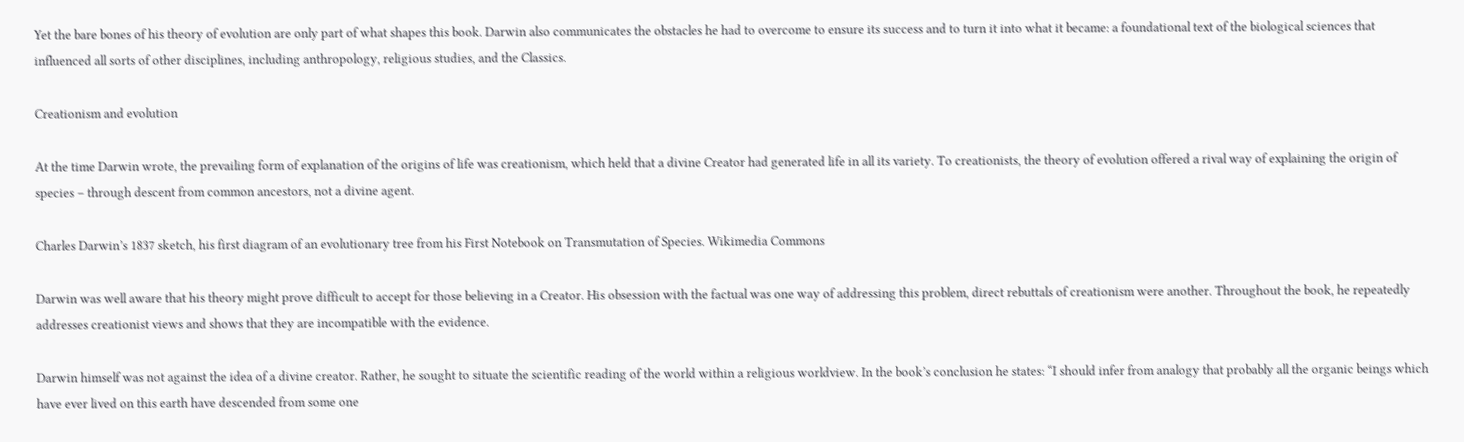Yet the bare bones of his theory of evolution are only part of what shapes this book. Darwin also communicates the obstacles he had to overcome to ensure its success and to turn it into what it became: a foundational text of the biological sciences that influenced all sorts of other disciplines, including anthropology, religious studies, and the Classics.

Creationism and evolution

At the time Darwin wrote, the prevailing form of explanation of the origins of life was creationism, which held that a divine Creator had generated life in all its variety. To creationists, the theory of evolution offered a rival way of explaining the origin of species – through descent from common ancestors, not a divine agent.

Charles Darwin’s 1837 sketch, his first diagram of an evolutionary tree from his First Notebook on Transmutation of Species. Wikimedia Commons

Darwin was well aware that his theory might prove difficult to accept for those believing in a Creator. His obsession with the factual was one way of addressing this problem, direct rebuttals of creationism were another. Throughout the book, he repeatedly addresses creationist views and shows that they are incompatible with the evidence.

Darwin himself was not against the idea of a divine creator. Rather, he sought to situate the scientific reading of the world within a religious worldview. In the book’s conclusion he states: “I should infer from analogy that probably all the organic beings which have ever lived on this earth have descended from some one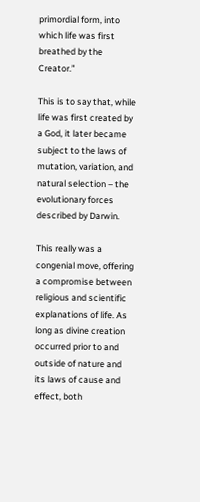primordial form, into which life was first breathed by the Creator.”

This is to say that, while life was first created by a God, it later became subject to the laws of mutation, variation, and natural selection – the evolutionary forces described by Darwin.

This really was a congenial move, offering a compromise between religious and scientific explanations of life. As long as divine creation occurred prior to and outside of nature and its laws of cause and effect, both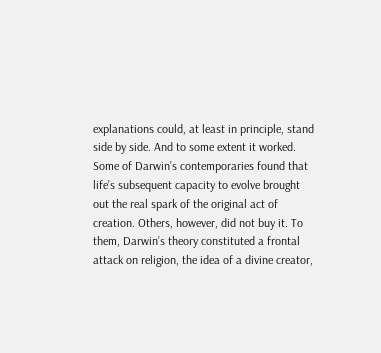explanations could, at least in principle, stand side by side. And to some extent it worked. Some of Darwin’s contemporaries found that life’s subsequent capacity to evolve brought out the real spark of the original act of creation. Others, however, did not buy it. To them, Darwin’s theory constituted a frontal attack on religion, the idea of a divine creator,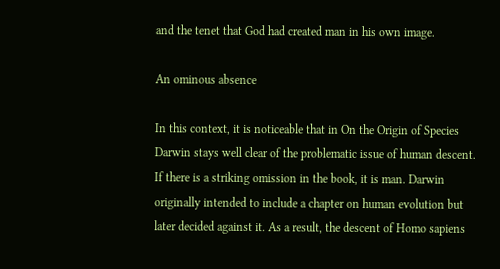and the tenet that God had created man in his own image.

An ominous absence

In this context, it is noticeable that in On the Origin of Species Darwin stays well clear of the problematic issue of human descent. If there is a striking omission in the book, it is man. Darwin originally intended to include a chapter on human evolution but later decided against it. As a result, the descent of Homo sapiens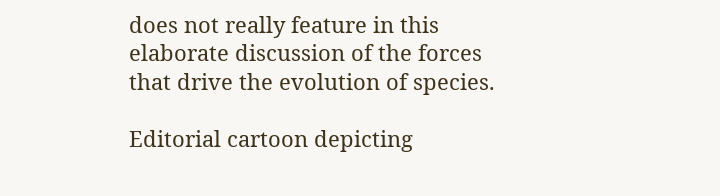does not really feature in this elaborate discussion of the forces that drive the evolution of species.

Editorial cartoon depicting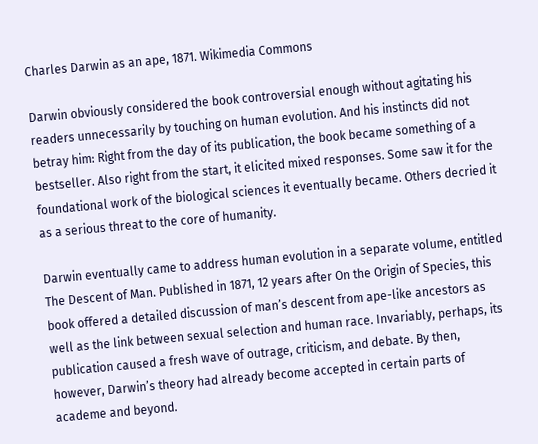Charles Darwin as an ape, 1871. Wikimedia Commons

Darwin obviously considered the book controversial enough without agitating his readers unnecessarily by touching on human evolution. And his instincts did not betray him: Right from the day of its publication, the book became something of a bestseller. Also right from the start, it elicited mixed responses. Some saw it for the foundational work of the biological sciences it eventually became. Others decried it as a serious threat to the core of humanity.

Darwin eventually came to address human evolution in a separate volume, entitled The Descent of Man. Published in 1871, 12 years after On the Origin of Species, this book offered a detailed discussion of man’s descent from ape-like ancestors as well as the link between sexual selection and human race. Invariably, perhaps, its publication caused a fresh wave of outrage, criticism, and debate. By then, however, Darwin’s theory had already become accepted in certain parts of academe and beyond.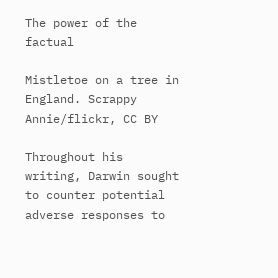The power of the factual

Mistletoe on a tree in England. Scrappy Annie/flickr, CC BY

Throughout his writing, Darwin sought to counter potential adverse responses to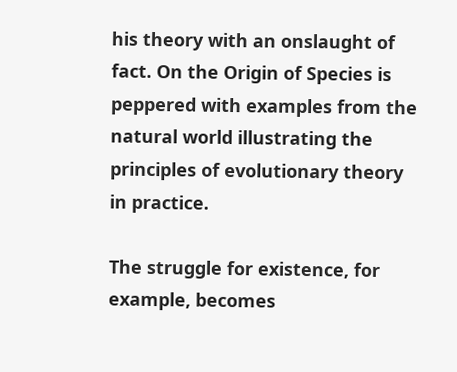his theory with an onslaught of fact. On the Origin of Species is peppered with examples from the natural world illustrating the principles of evolutionary theory in practice.

The struggle for existence, for example, becomes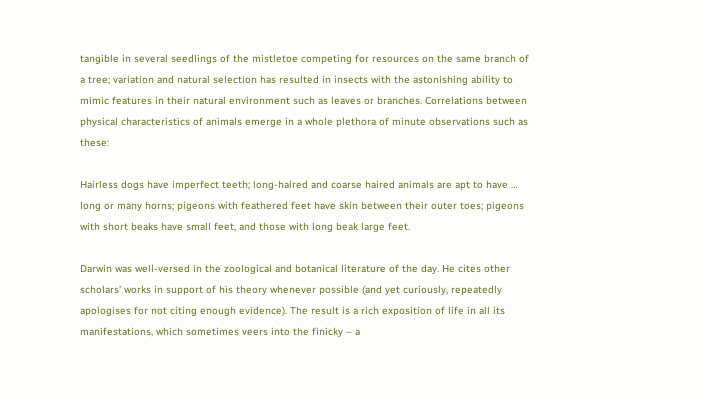tangible in several seedlings of the mistletoe competing for resources on the same branch of a tree; variation and natural selection has resulted in insects with the astonishing ability to mimic features in their natural environment such as leaves or branches. Correlations between physical characteristics of animals emerge in a whole plethora of minute observations such as these:

Hairless dogs have imperfect teeth; long-haired and coarse haired animals are apt to have … long or many horns; pigeons with feathered feet have skin between their outer toes; pigeons with short beaks have small feet, and those with long beak large feet.

Darwin was well-versed in the zoological and botanical literature of the day. He cites other scholars’ works in support of his theory whenever possible (and yet curiously, repeatedly apologises for not citing enough evidence). The result is a rich exposition of life in all its manifestations, which sometimes veers into the finicky – a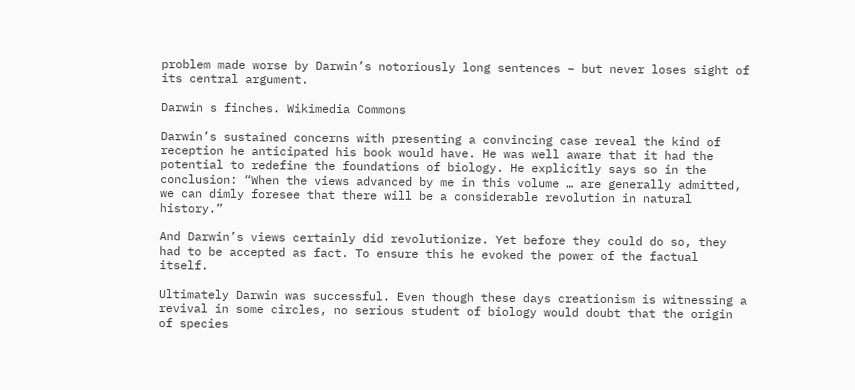problem made worse by Darwin’s notoriously long sentences – but never loses sight of its central argument.

Darwin s finches. Wikimedia Commons

Darwin’s sustained concerns with presenting a convincing case reveal the kind of reception he anticipated his book would have. He was well aware that it had the potential to redefine the foundations of biology. He explicitly says so in the conclusion: “When the views advanced by me in this volume … are generally admitted, we can dimly foresee that there will be a considerable revolution in natural history.”

And Darwin’s views certainly did revolutionize. Yet before they could do so, they had to be accepted as fact. To ensure this he evoked the power of the factual itself.

Ultimately Darwin was successful. Even though these days creationism is witnessing a revival in some circles, no serious student of biology would doubt that the origin of species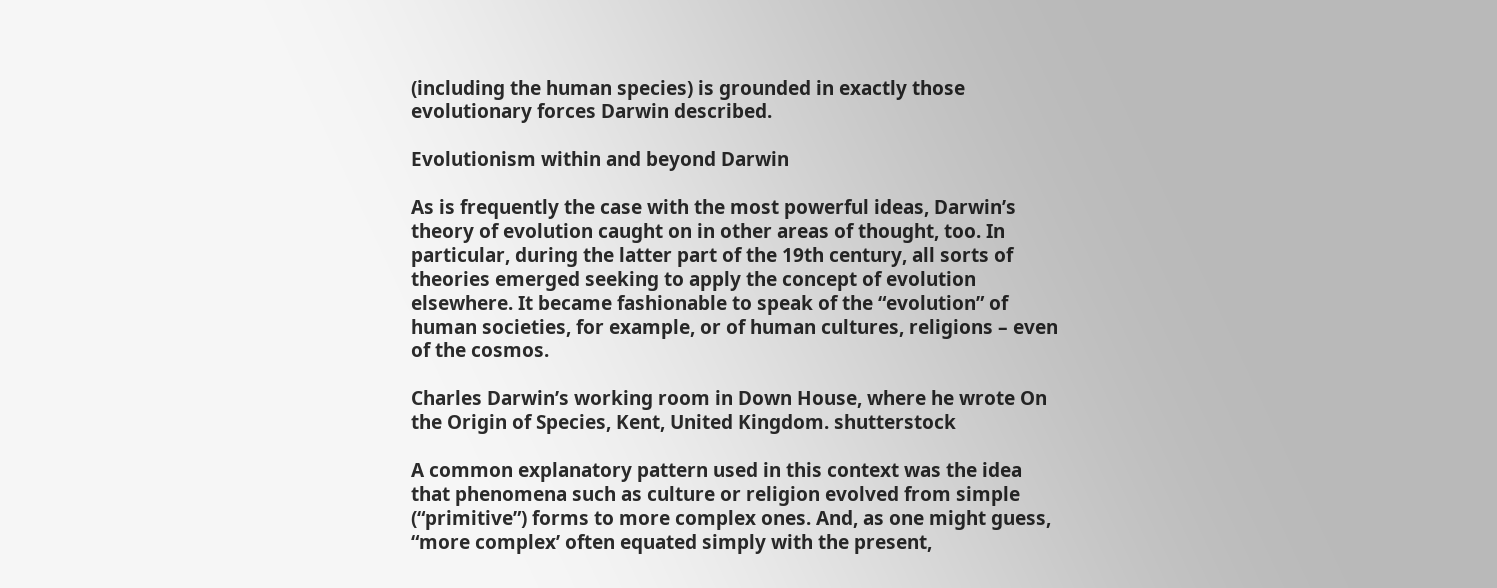(including the human species) is grounded in exactly those evolutionary forces Darwin described.

Evolutionism within and beyond Darwin

As is frequently the case with the most powerful ideas, Darwin’s theory of evolution caught on in other areas of thought, too. In particular, during the latter part of the 19th century, all sorts of theories emerged seeking to apply the concept of evolution elsewhere. It became fashionable to speak of the “evolution” of human societies, for example, or of human cultures, religions – even of the cosmos.

Charles Darwin’s working room in Down House, where he wrote On the Origin of Species, Kent, United Kingdom. shutterstock

A common explanatory pattern used in this context was the idea that phenomena such as culture or religion evolved from simple (“primitive”) forms to more complex ones. And, as one might guess, “more complex’ often equated simply with the present,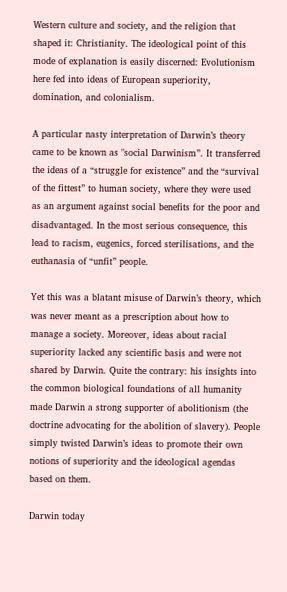Western culture and society, and the religion that shaped it: Christianity. The ideological point of this mode of explanation is easily discerned: Evolutionism here fed into ideas of European superiority, domination, and colonialism.

A particular nasty interpretation of Darwin’s theory came to be known as "social Darwinism”. It transferred the ideas of a “struggle for existence” and the “survival of the fittest” to human society, where they were used as an argument against social benefits for the poor and disadvantaged. In the most serious consequence, this lead to racism, eugenics, forced sterilisations, and the euthanasia of “unfit” people.

Yet this was a blatant misuse of Darwin’s theory, which was never meant as a prescription about how to manage a society. Moreover, ideas about racial superiority lacked any scientific basis and were not shared by Darwin. Quite the contrary: his insights into the common biological foundations of all humanity made Darwin a strong supporter of abolitionism (the doctrine advocating for the abolition of slavery). People simply twisted Darwin’s ideas to promote their own notions of superiority and the ideological agendas based on them.

Darwin today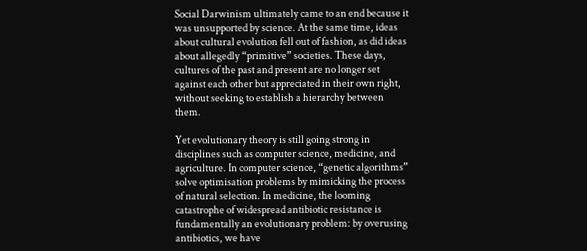Social Darwinism ultimately came to an end because it was unsupported by science. At the same time, ideas about cultural evolution fell out of fashion, as did ideas about allegedly “primitive” societies. These days, cultures of the past and present are no longer set against each other but appreciated in their own right, without seeking to establish a hierarchy between them.

Yet evolutionary theory is still going strong in disciplines such as computer science, medicine, and agriculture. In computer science, “genetic algorithms” solve optimisation problems by mimicking the process of natural selection. In medicine, the looming catastrophe of widespread antibiotic resistance is fundamentally an evolutionary problem: by overusing antibiotics, we have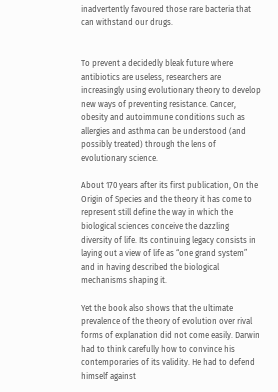inadvertently favoured those rare bacteria that can withstand our drugs.


To prevent a decidedly bleak future where antibiotics are useless, researchers are increasingly using evolutionary theory to develop new ways of preventing resistance. Cancer, obesity and autoimmune conditions such as allergies and asthma can be understood (and possibly treated) through the lens of evolutionary science.

About 170 years after its first publication, On the Origin of Species and the theory it has come to represent still define the way in which the biological sciences conceive the dazzling diversity of life. Its continuing legacy consists in laying out a view of life as “one grand system” and in having described the biological mechanisms shaping it.

Yet the book also shows that the ultimate prevalence of the theory of evolution over rival forms of explanation did not come easily. Darwin had to think carefully how to convince his contemporaries of its validity. He had to defend himself against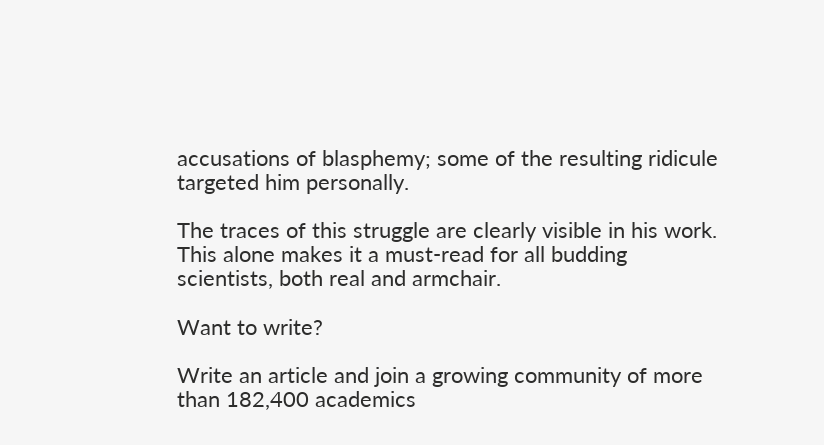accusations of blasphemy; some of the resulting ridicule targeted him personally.

The traces of this struggle are clearly visible in his work. This alone makes it a must-read for all budding scientists, both real and armchair.

Want to write?

Write an article and join a growing community of more than 182,400 academics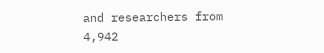and researchers from 4,942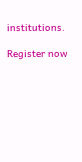institutions.

Register now